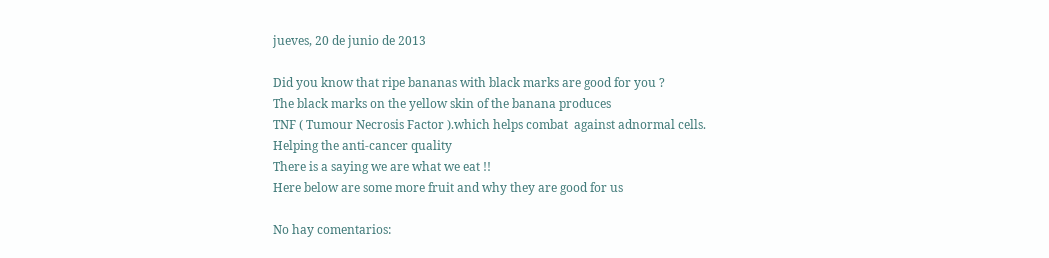jueves, 20 de junio de 2013

Did you know that ripe bananas with black marks are good for you ?
The black marks on the yellow skin of the banana produces
TNF ( Tumour Necrosis Factor ).which helps combat  against adnormal cells.
Helping the anti-cancer quality
There is a saying we are what we eat !!
Here below are some more fruit and why they are good for us

No hay comentarios: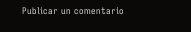Publicar un comentario